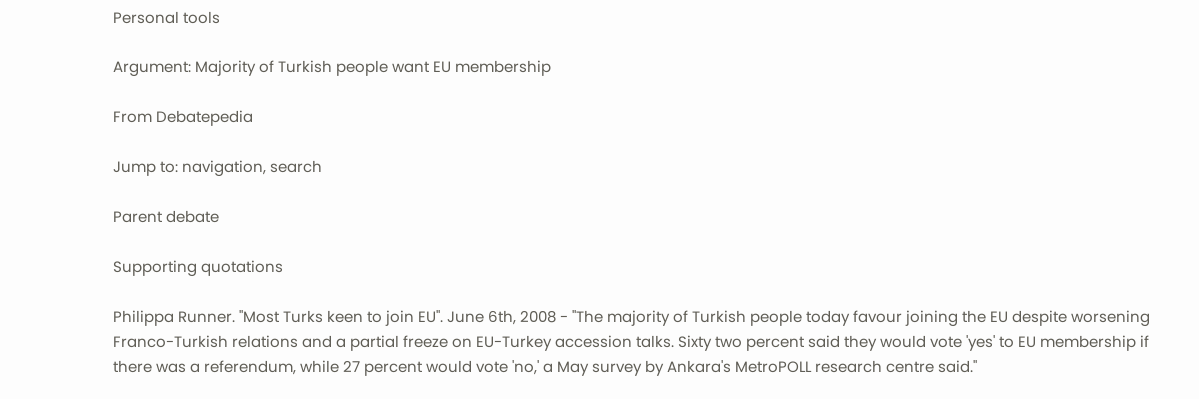Personal tools

Argument: Majority of Turkish people want EU membership

From Debatepedia

Jump to: navigation, search

Parent debate

Supporting quotations

Philippa Runner. "Most Turks keen to join EU". June 6th, 2008 - "The majority of Turkish people today favour joining the EU despite worsening Franco-Turkish relations and a partial freeze on EU-Turkey accession talks. Sixty two percent said they would vote 'yes' to EU membership if there was a referendum, while 27 percent would vote 'no,' a May survey by Ankara's MetroPOLL research centre said."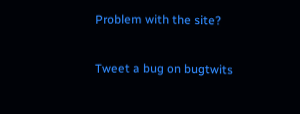Problem with the site?

Tweet a bug on bugtwits